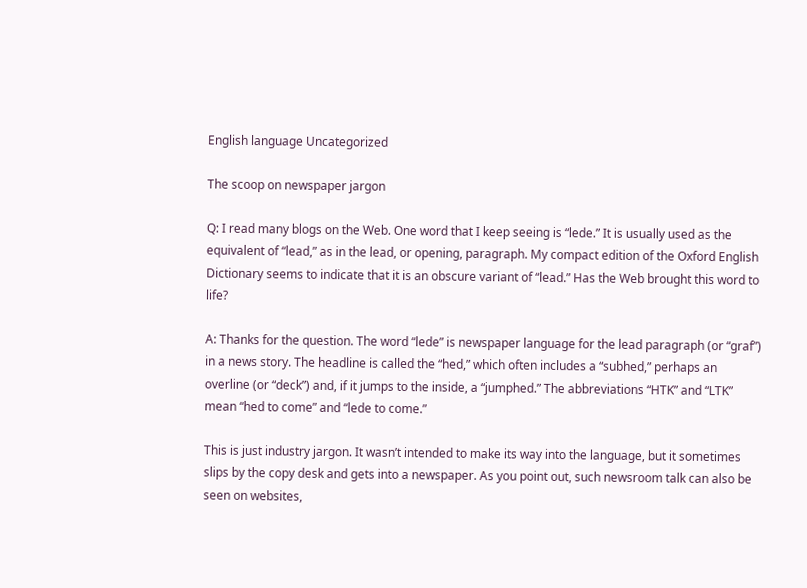English language Uncategorized

The scoop on newspaper jargon

Q: I read many blogs on the Web. One word that I keep seeing is “lede.” It is usually used as the equivalent of “lead,” as in the lead, or opening, paragraph. My compact edition of the Oxford English Dictionary seems to indicate that it is an obscure variant of “lead.” Has the Web brought this word to life?

A: Thanks for the question. The word “lede” is newspaper language for the lead paragraph (or “graf”) in a news story. The headline is called the “hed,” which often includes a “subhed,” perhaps an overline (or “deck”) and, if it jumps to the inside, a “jumphed.” The abbreviations “HTK” and “LTK” mean “hed to come” and “lede to come.”

This is just industry jargon. It wasn’t intended to make its way into the language, but it sometimes slips by the copy desk and gets into a newspaper. As you point out, such newsroom talk can also be seen on websites,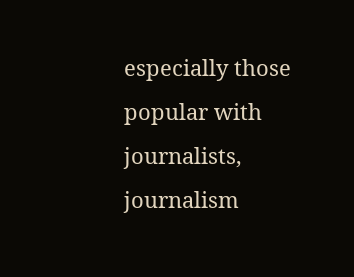especially those popular with journalists, journalism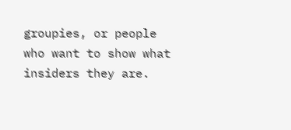groupies, or people who want to show what insiders they are.